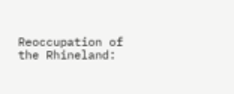Reoccupation of the Rhineland: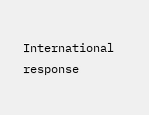International response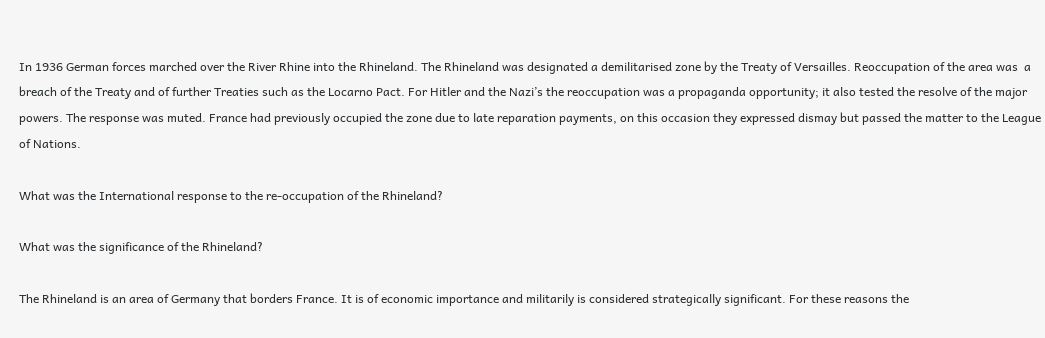In 1936 German forces marched over the River Rhine into the Rhineland. The Rhineland was designated a demilitarised zone by the Treaty of Versailles. Reoccupation of the area was  a breach of the Treaty and of further Treaties such as the Locarno Pact. For Hitler and the Nazi’s the reoccupation was a propaganda opportunity; it also tested the resolve of the major powers. The response was muted. France had previously occupied the zone due to late reparation payments, on this occasion they expressed dismay but passed the matter to the League of Nations.

What was the International response to the re-occupation of the Rhineland?

What was the significance of the Rhineland?

The Rhineland is an area of Germany that borders France. It is of economic importance and militarily is considered strategically significant. For these reasons the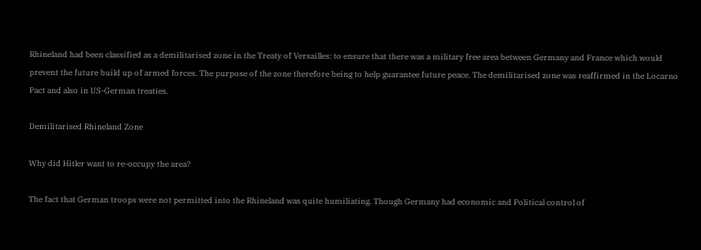Rhineland had been classified as a demilitarised zone in the Treaty of Versailles: to ensure that there was a military free area between Germany and France which would prevent the future build up of armed forces. The purpose of the zone therefore being to help guarantee future peace. The demilitarised zone was reaffirmed in the Locarno Pact and also in US-German treaties.

Demilitarised Rhineland Zone

Why did Hitler want to re-occupy the area?

The fact that German troops were not permitted into the Rhineland was quite humiliating. Though Germany had economic and Political control of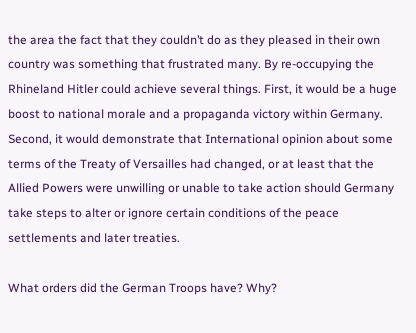the area the fact that they couldn’t do as they pleased in their own country was something that frustrated many. By re-occupying the Rhineland Hitler could achieve several things. First, it would be a huge boost to national morale and a propaganda victory within Germany. Second, it would demonstrate that International opinion about some terms of the Treaty of Versailles had changed, or at least that the Allied Powers were unwilling or unable to take action should Germany take steps to alter or ignore certain conditions of the peace settlements and later treaties.

What orders did the German Troops have? Why?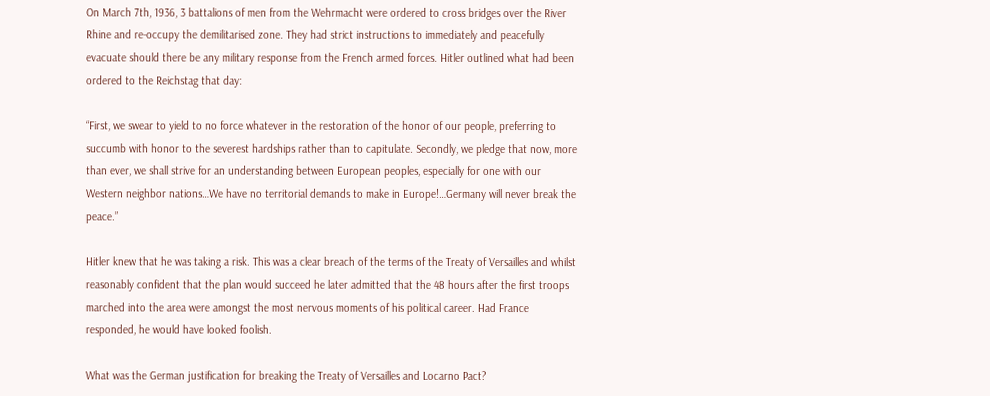On March 7th, 1936, 3 battalions of men from the Wehrmacht were ordered to cross bridges over the River Rhine and re-occupy the demilitarised zone. They had strict instructions to immediately and peacefully evacuate should there be any military response from the French armed forces. Hitler outlined what had been ordered to the Reichstag that day:

“First, we swear to yield to no force whatever in the restoration of the honor of our people, preferring to succumb with honor to the severest hardships rather than to capitulate. Secondly, we pledge that now, more than ever, we shall strive for an understanding between European peoples, especially for one with our Western neighbor nations…We have no territorial demands to make in Europe!…Germany will never break the peace.”

Hitler knew that he was taking a risk. This was a clear breach of the terms of the Treaty of Versailles and whilst reasonably confident that the plan would succeed he later admitted that the 48 hours after the first troops marched into the area were amongst the most nervous moments of his political career. Had France responded, he would have looked foolish.

What was the German justification for breaking the Treaty of Versailles and Locarno Pact?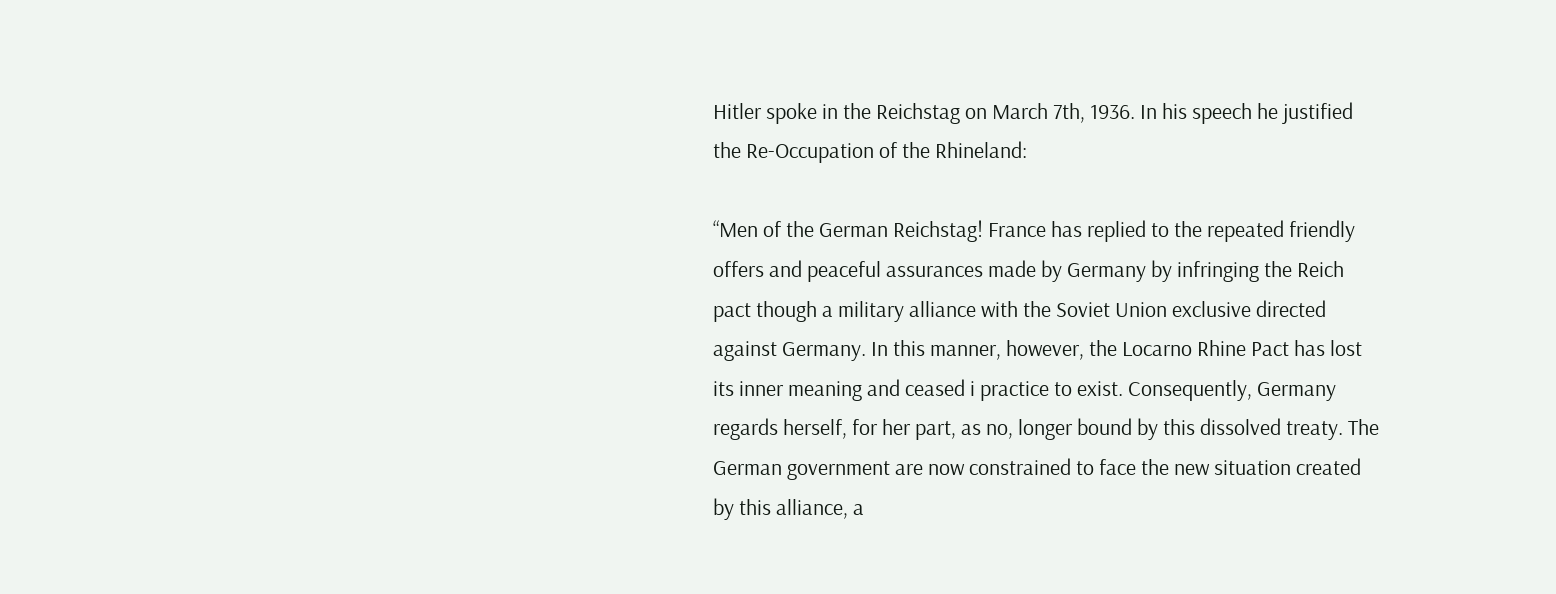Hitler spoke in the Reichstag on March 7th, 1936. In his speech he justified the Re-Occupation of the Rhineland:

“Men of the German Reichstag! France has replied to the repeated friendly offers and peaceful assurances made by Germany by infringing the Reich pact though a military alliance with the Soviet Union exclusive directed against Germany. In this manner, however, the Locarno Rhine Pact has lost its inner meaning and ceased i practice to exist. Consequently, Germany regards herself, for her part, as no, longer bound by this dissolved treaty. The German government are now constrained to face the new situation created by this alliance, a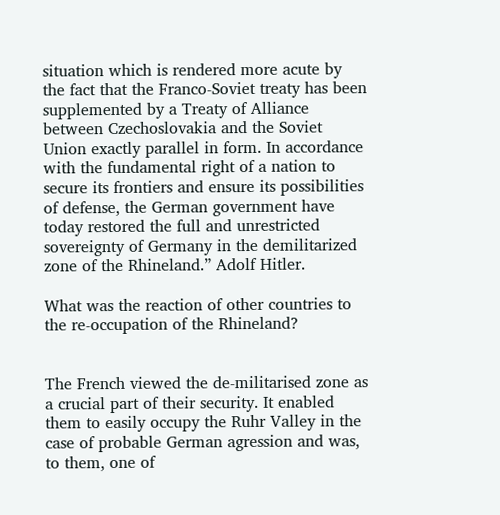situation which is rendered more acute by the fact that the Franco-Soviet treaty has been supplemented by a Treaty of Alliance between Czechoslovakia and the Soviet Union exactly parallel in form. In accordance with the fundamental right of a nation to secure its frontiers and ensure its possibilities of defense, the German government have today restored the full and unrestricted sovereignty of Germany in the demilitarized zone of the Rhineland.” Adolf Hitler.

What was the reaction of other countries to the re-occupation of the Rhineland?


The French viewed the de-militarised zone as a crucial part of their security. It enabled them to easily occupy the Ruhr Valley in the case of probable German agression and was, to them, one of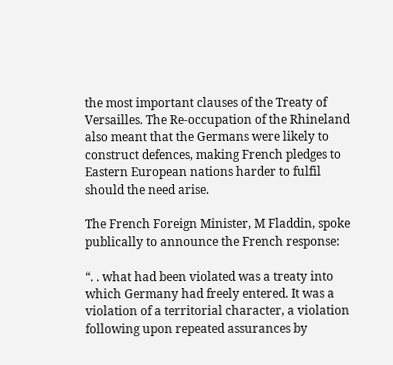the most important clauses of the Treaty of Versailles. The Re-occupation of the Rhineland also meant that the Germans were likely to construct defences, making French pledges to Eastern European nations harder to fulfil should the need arise.

The French Foreign Minister, M Fladdin, spoke publically to announce the French response:

“. . what had been violated was a treaty into which Germany had freely entered. It was a violation of a territorial character, a violation following upon repeated assurances by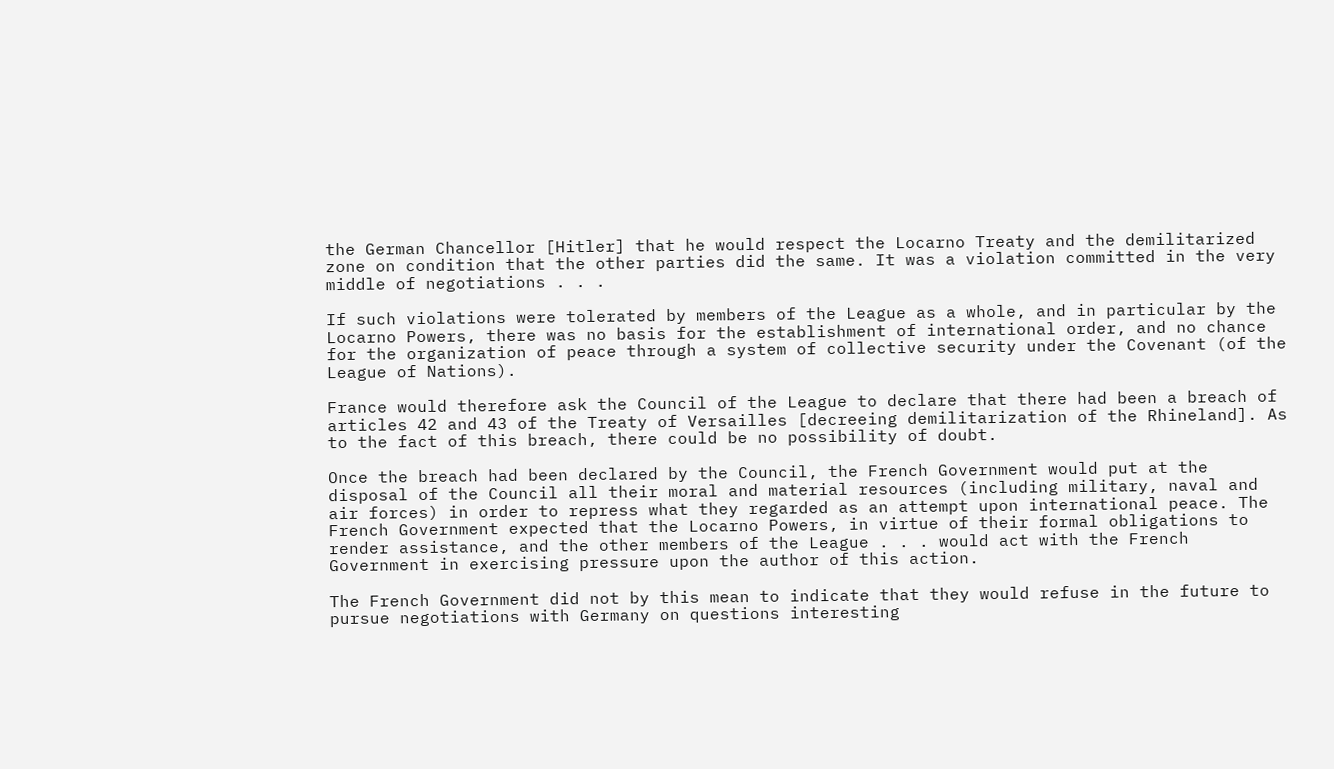the German Chancellor [Hitler] that he would respect the Locarno Treaty and the demilitarized zone on condition that the other parties did the same. It was a violation committed in the very middle of negotiations . . .

If such violations were tolerated by members of the League as a whole, and in particular by the Locarno Powers, there was no basis for the establishment of international order, and no chance for the organization of peace through a system of collective security under the Covenant (of the League of Nations).

France would therefore ask the Council of the League to declare that there had been a breach of articles 42 and 43 of the Treaty of Versailles [decreeing demilitarization of the Rhineland]. As to the fact of this breach, there could be no possibility of doubt.

Once the breach had been declared by the Council, the French Government would put at the disposal of the Council all their moral and material resources (including military, naval and air forces) in order to repress what they regarded as an attempt upon international peace. The French Government expected that the Locarno Powers, in virtue of their formal obligations to render assistance, and the other members of the League . . . would act with the French Government in exercising pressure upon the author of this action.

The French Government did not by this mean to indicate that they would refuse in the future to pursue negotiations with Germany on questions interesting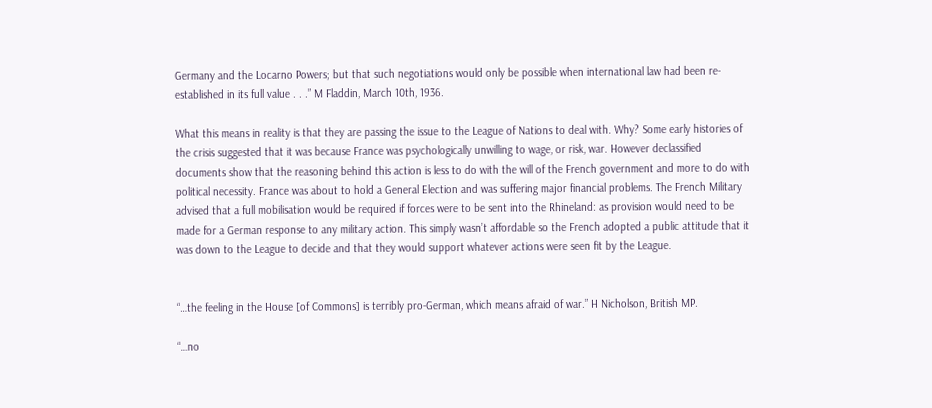Germany and the Locarno Powers; but that such negotiations would only be possible when international law had been re-established in its full value . . .” M Fladdin, March 10th, 1936.

What this means in reality is that they are passing the issue to the League of Nations to deal with. Why? Some early histories of the crisis suggested that it was because France was psychologically unwilling to wage, or risk, war. However declassified documents show that the reasoning behind this action is less to do with the will of the French government and more to do with political necessity. France was about to hold a General Election and was suffering major financial problems. The French Military advised that a full mobilisation would be required if forces were to be sent into the Rhineland: as provision would need to be made for a German response to any military action. This simply wasn’t affordable so the French adopted a public attitude that it was down to the League to decide and that they would support whatever actions were seen fit by the League.


“…the feeling in the House [of Commons] is terribly pro-German, which means afraid of war.” H Nicholson, British MP.

“…no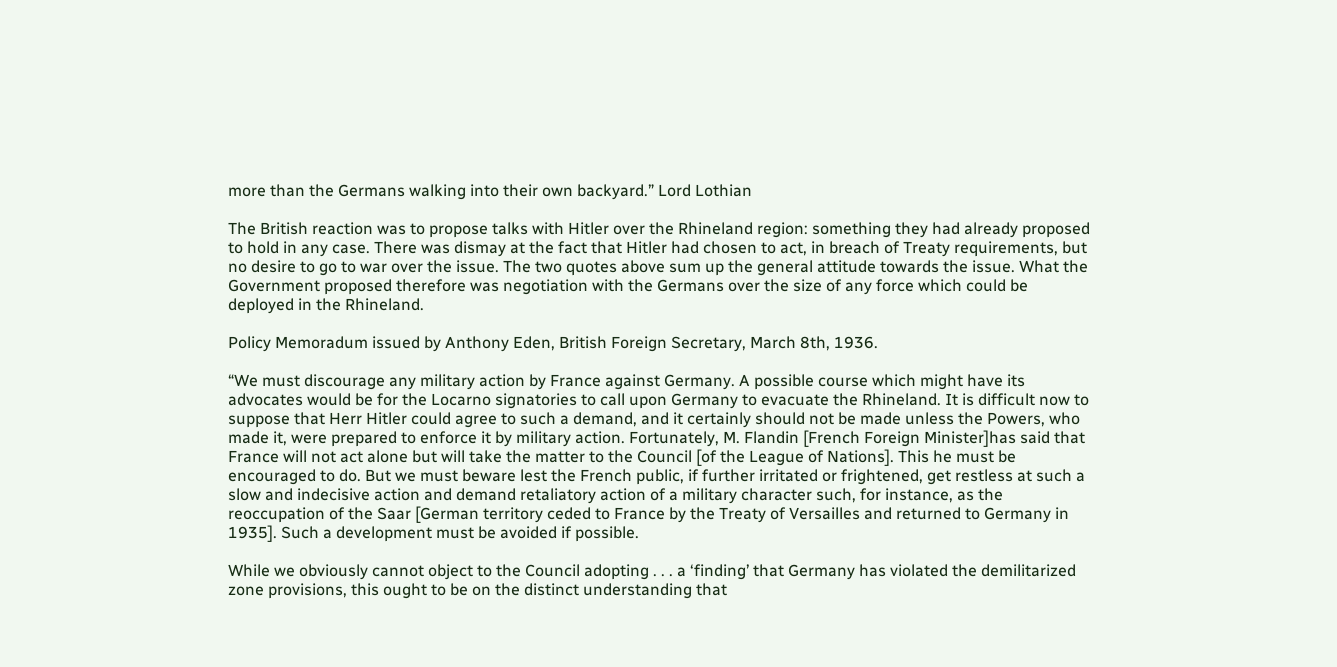more than the Germans walking into their own backyard.” Lord Lothian

The British reaction was to propose talks with Hitler over the Rhineland region: something they had already proposed to hold in any case. There was dismay at the fact that Hitler had chosen to act, in breach of Treaty requirements, but no desire to go to war over the issue. The two quotes above sum up the general attitude towards the issue. What the Government proposed therefore was negotiation with the Germans over the size of any force which could be deployed in the Rhineland.

Policy Memoradum issued by Anthony Eden, British Foreign Secretary, March 8th, 1936.

“We must discourage any military action by France against Germany. A possible course which might have its advocates would be for the Locarno signatories to call upon Germany to evacuate the Rhineland. It is difficult now to suppose that Herr Hitler could agree to such a demand, and it certainly should not be made unless the Powers, who made it, were prepared to enforce it by military action. Fortunately, M. Flandin [French Foreign Minister]has said that France will not act alone but will take the matter to the Council [of the League of Nations]. This he must be encouraged to do. But we must beware lest the French public, if further irritated or frightened, get restless at such a slow and indecisive action and demand retaliatory action of a military character such, for instance, as the reoccupation of the Saar [German territory ceded to France by the Treaty of Versailles and returned to Germany in 1935]. Such a development must be avoided if possible.

While we obviously cannot object to the Council adopting . . . a ‘finding’ that Germany has violated the demilitarized zone provisions, this ought to be on the distinct understanding that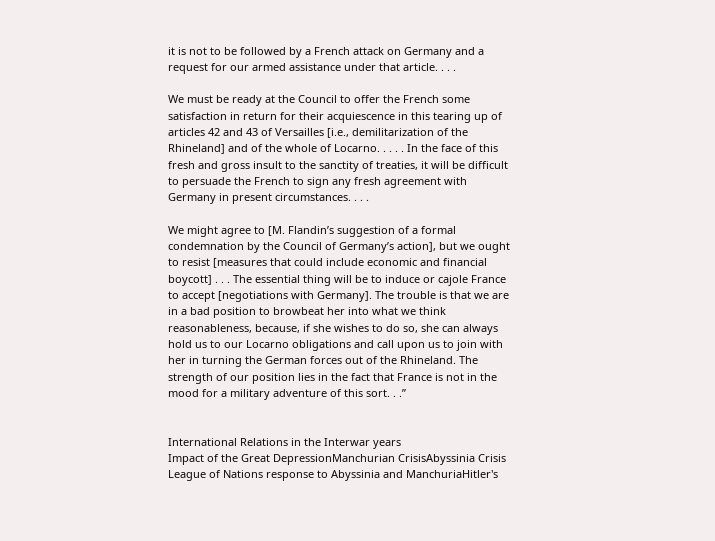it is not to be followed by a French attack on Germany and a request for our armed assistance under that article. . . .

We must be ready at the Council to offer the French some satisfaction in return for their acquiescence in this tearing up of articles 42 and 43 of Versailles [i.e., demilitarization of the Rhineland] and of the whole of Locarno. . . . . In the face of this fresh and gross insult to the sanctity of treaties, it will be difficult to persuade the French to sign any fresh agreement with Germany in present circumstances. . . .

We might agree to [M. Flandin’s suggestion of a formal condemnation by the Council of Germany’s action], but we ought to resist [measures that could include economic and financial boycott] . . . The essential thing will be to induce or cajole France to accept [negotiations with Germany]. The trouble is that we are in a bad position to browbeat her into what we think reasonableness, because, if she wishes to do so, she can always hold us to our Locarno obligations and call upon us to join with her in turning the German forces out of the Rhineland. The strength of our position lies in the fact that France is not in the mood for a military adventure of this sort. . .”


International Relations in the Interwar years
Impact of the Great DepressionManchurian CrisisAbyssinia Crisis
League of Nations response to Abyssinia and ManchuriaHitler's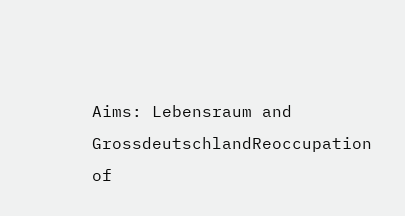Aims: Lebensraum and GrossdeutschlandReoccupation of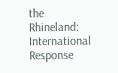the Rhineland: International Response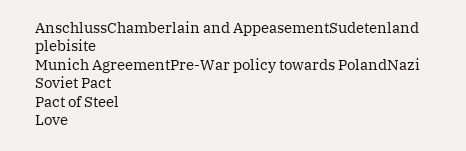AnschlussChamberlain and AppeasementSudetenland plebisite
Munich AgreementPre-War policy towards PolandNazi Soviet Pact
Pact of Steel
Love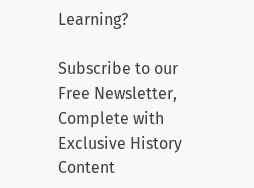Learning?

Subscribe to our Free Newsletter, Complete with Exclusive History Content